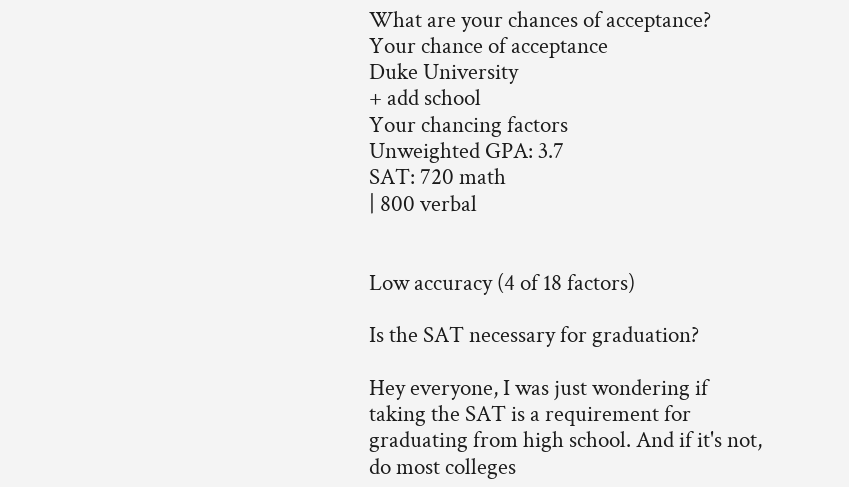What are your chances of acceptance?
Your chance of acceptance
Duke University
+ add school
Your chancing factors
Unweighted GPA: 3.7
SAT: 720 math
| 800 verbal


Low accuracy (4 of 18 factors)

Is the SAT necessary for graduation?

Hey everyone, I was just wondering if taking the SAT is a requirement for graduating from high school. And if it's not, do most colleges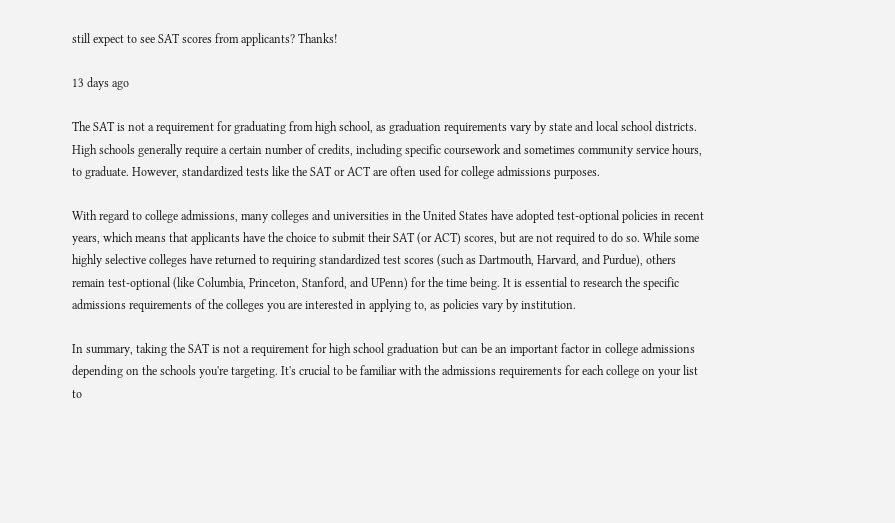still expect to see SAT scores from applicants? Thanks!

13 days ago

The SAT is not a requirement for graduating from high school, as graduation requirements vary by state and local school districts. High schools generally require a certain number of credits, including specific coursework and sometimes community service hours, to graduate. However, standardized tests like the SAT or ACT are often used for college admissions purposes.

With regard to college admissions, many colleges and universities in the United States have adopted test-optional policies in recent years, which means that applicants have the choice to submit their SAT (or ACT) scores, but are not required to do so. While some highly selective colleges have returned to requiring standardized test scores (such as Dartmouth, Harvard, and Purdue), others remain test-optional (like Columbia, Princeton, Stanford, and UPenn) for the time being. It is essential to research the specific admissions requirements of the colleges you are interested in applying to, as policies vary by institution.

In summary, taking the SAT is not a requirement for high school graduation but can be an important factor in college admissions depending on the schools you're targeting. It's crucial to be familiar with the admissions requirements for each college on your list to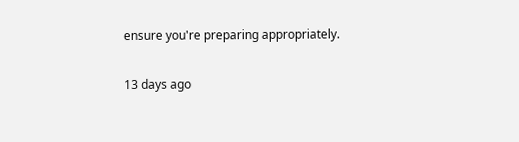ensure you're preparing appropriately.

13 days ago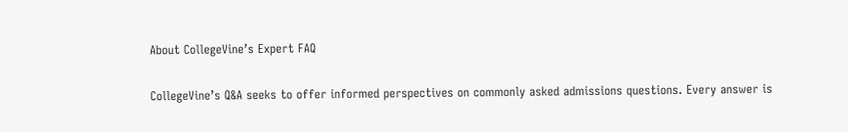About CollegeVine’s Expert FAQ

CollegeVine’s Q&A seeks to offer informed perspectives on commonly asked admissions questions. Every answer is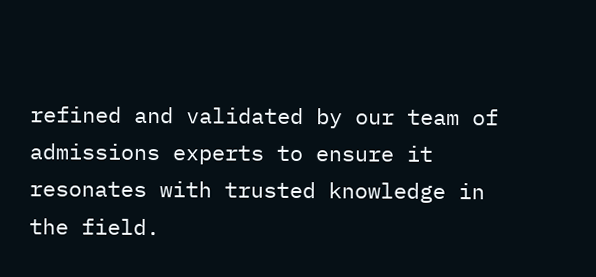refined and validated by our team of admissions experts to ensure it resonates with trusted knowledge in the field.